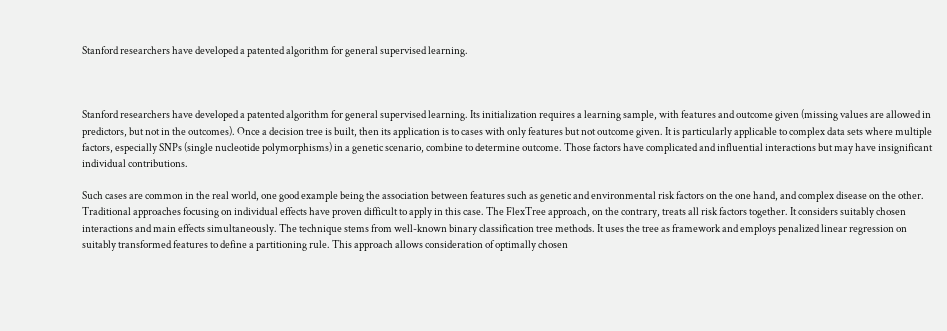Stanford researchers have developed a patented algorithm for general supervised learning.



Stanford researchers have developed a patented algorithm for general supervised learning. Its initialization requires a learning sample, with features and outcome given (missing values are allowed in predictors, but not in the outcomes). Once a decision tree is built, then its application is to cases with only features but not outcome given. It is particularly applicable to complex data sets where multiple factors, especially SNPs (single nucleotide polymorphisms) in a genetic scenario, combine to determine outcome. Those factors have complicated and influential interactions but may have insignificant individual contributions.

Such cases are common in the real world, one good example being the association between features such as genetic and environmental risk factors on the one hand, and complex disease on the other. Traditional approaches focusing on individual effects have proven difficult to apply in this case. The FlexTree approach, on the contrary, treats all risk factors together. It considers suitably chosen interactions and main effects simultaneously. The technique stems from well-known binary classification tree methods. It uses the tree as framework and employs penalized linear regression on suitably transformed features to define a partitioning rule. This approach allows consideration of optimally chosen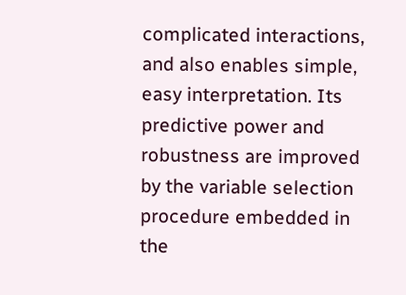complicated interactions, and also enables simple, easy interpretation. Its predictive power and robustness are improved by the variable selection procedure embedded in the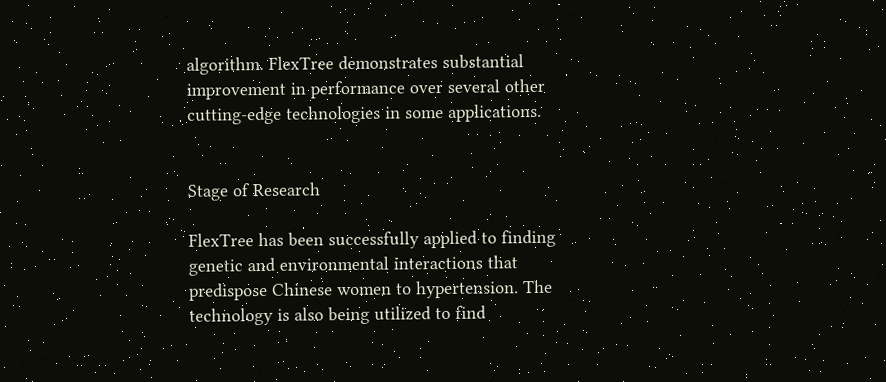algorithm. FlexTree demonstrates substantial improvement in performance over several other cutting-edge technologies in some applications.


Stage of Research

FlexTree has been successfully applied to finding genetic and environmental interactions that predispose Chinese women to hypertension. The technology is also being utilized to find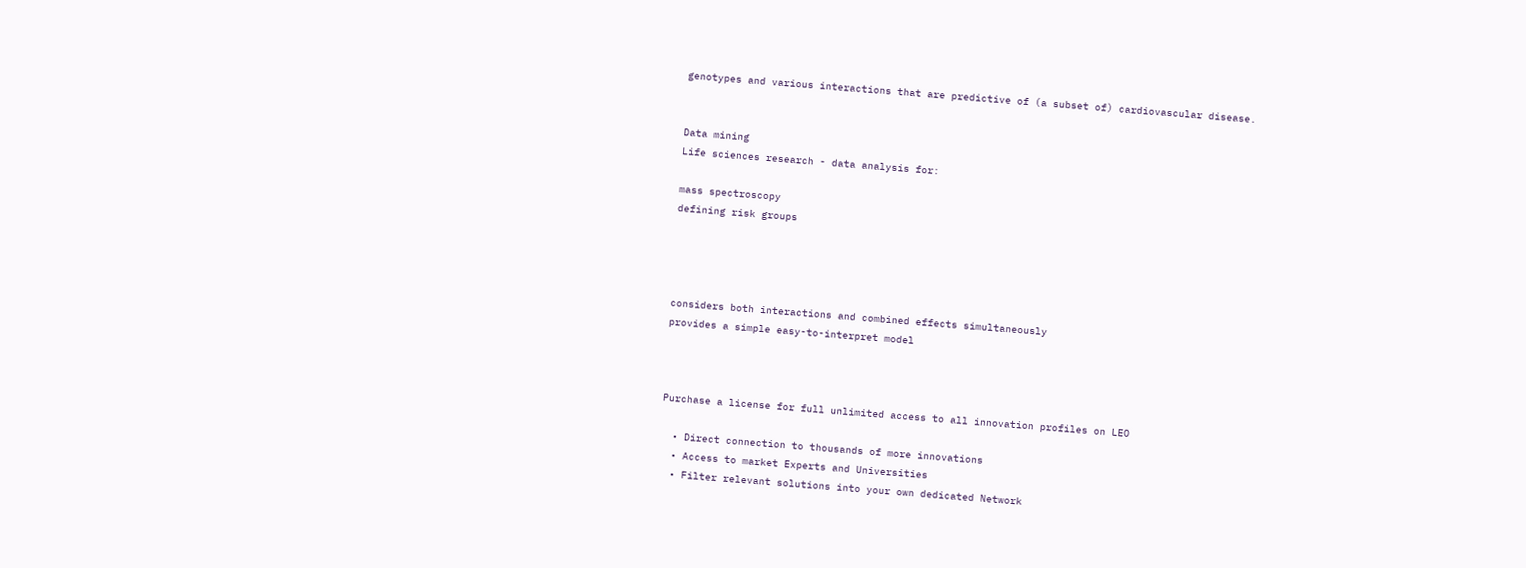genotypes and various interactions that are predictive of (a subset of) cardiovascular disease.


Data mining
Life sciences research - data analysis for:

mass spectroscopy
defining risk groups




considers both interactions and combined effects simultaneously
provides a simple easy-to-interpret model



Purchase a license for full unlimited access to all innovation profiles on LEO

  • Direct connection to thousands of more innovations
  • Access to market Experts and Universities
  • Filter relevant solutions into your own dedicated Network